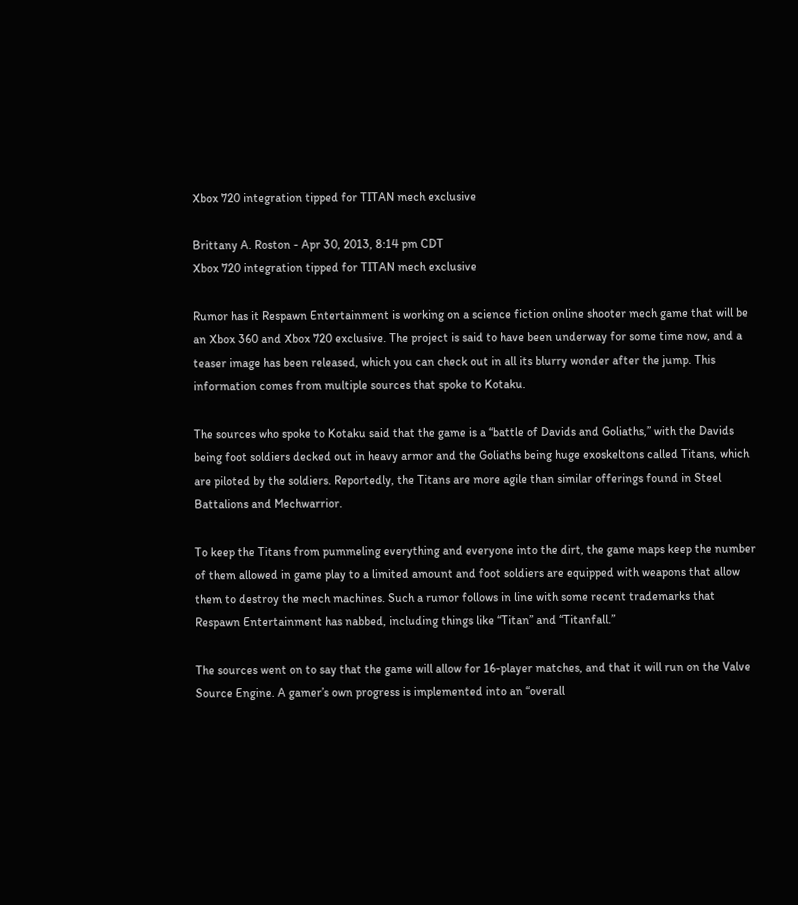Xbox 720 integration tipped for TITAN mech exclusive

Brittany A. Roston - Apr 30, 2013, 8:14 pm CDT
Xbox 720 integration tipped for TITAN mech exclusive

Rumor has it Respawn Entertainment is working on a science fiction online shooter mech game that will be an Xbox 360 and Xbox 720 exclusive. The project is said to have been underway for some time now, and a teaser image has been released, which you can check out in all its blurry wonder after the jump. This information comes from multiple sources that spoke to Kotaku.

The sources who spoke to Kotaku said that the game is a “battle of Davids and Goliaths,” with the Davids being foot soldiers decked out in heavy armor and the Goliaths being huge exoskeltons called Titans, which are piloted by the soldiers. Reportedly, the Titans are more agile than similar offerings found in Steel Battalions and Mechwarrior.

To keep the Titans from pummeling everything and everyone into the dirt, the game maps keep the number of them allowed in game play to a limited amount and foot soldiers are equipped with weapons that allow them to destroy the mech machines. Such a rumor follows in line with some recent trademarks that Respawn Entertainment has nabbed, including things like “Titan” and “Titanfall.”

The sources went on to say that the game will allow for 16-player matches, and that it will run on the Valve Source Engine. A gamer’s own progress is implemented into an “overall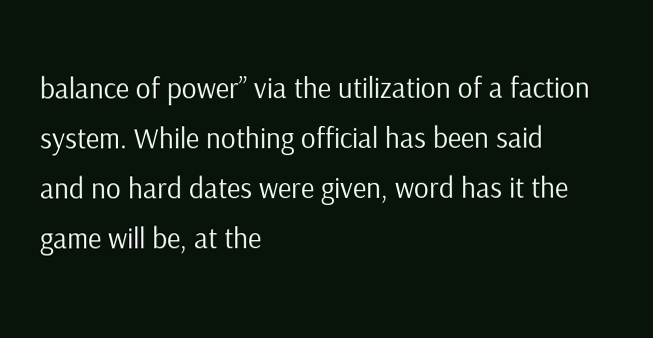balance of power” via the utilization of a faction system. While nothing official has been said and no hard dates were given, word has it the game will be, at the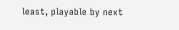least, playable by next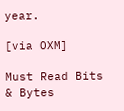year.

[via OXM]

Must Read Bits & Bytes